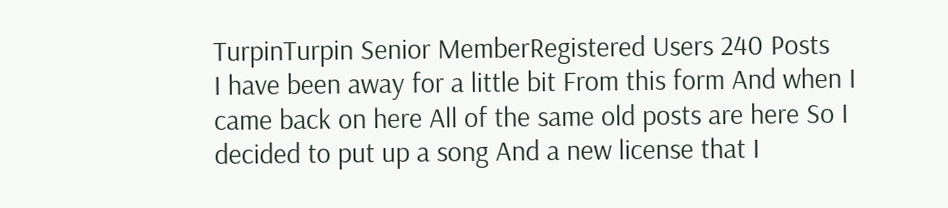TurpinTurpin Senior MemberRegistered Users 240 Posts
I have been away for a little bit From this form And when I came back on here All of the same old posts are here So I decided to put up a song And a new license that I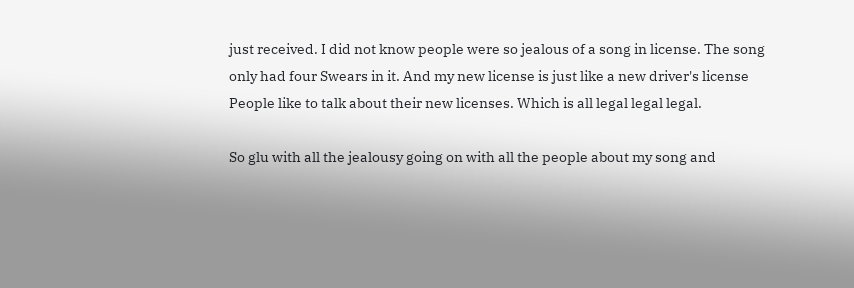just received. I did not know people were so jealous of a song in license. The song only had four Swears in it. And my new license is just like a new driver's license People like to talk about their new licenses. Which is all legal legal legal.

So glu with all the jealousy going on with all the people about my song and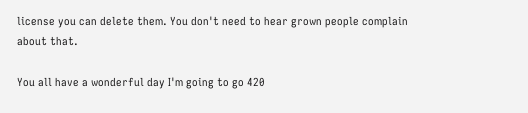license you can delete them. You don't need to hear grown people complain about that.

You all have a wonderful day I'm going to go 420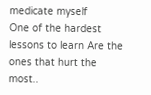medicate myself
One of the hardest lessons to learn Are the ones that hurt the most..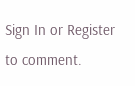Sign In or Register to comment.